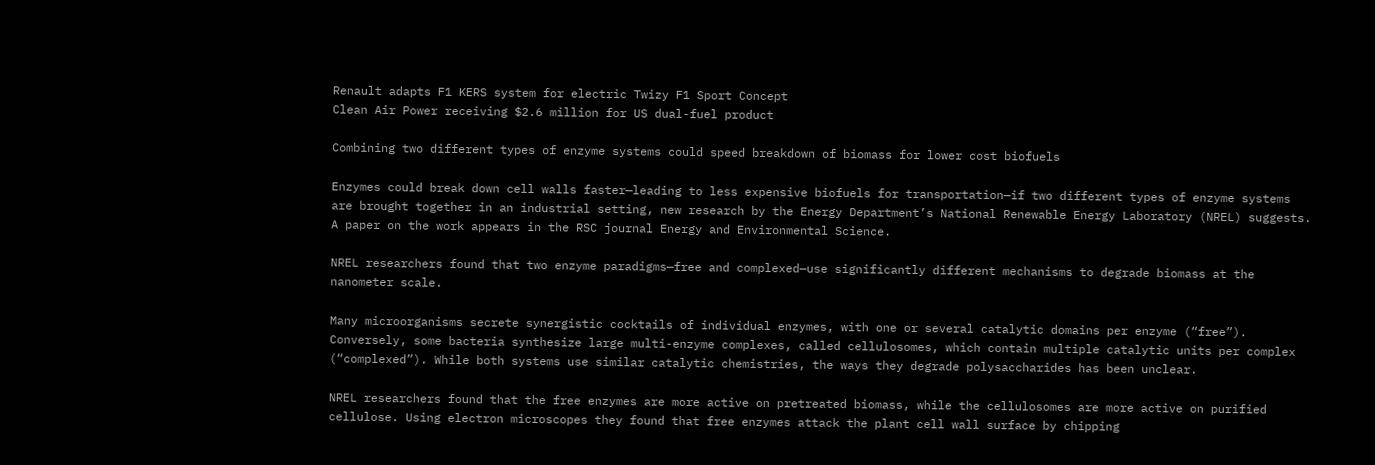Renault adapts F1 KERS system for electric Twizy F1 Sport Concept
Clean Air Power receiving $2.6 million for US dual-fuel product

Combining two different types of enzyme systems could speed breakdown of biomass for lower cost biofuels

Enzymes could break down cell walls faster—leading to less expensive biofuels for transportation—if two different types of enzyme systems are brought together in an industrial setting, new research by the Energy Department’s National Renewable Energy Laboratory (NREL) suggests. A paper on the work appears in the RSC journal Energy and Environmental Science.

NREL researchers found that two enzyme paradigms—free and complexed—use significantly different mechanisms to degrade biomass at the nanometer scale.

Many microorganisms secrete synergistic cocktails of individual enzymes, with one or several catalytic domains per enzyme (“free”). Conversely, some bacteria synthesize large multi-enzyme complexes, called cellulosomes, which contain multiple catalytic units per complex (“complexed”). While both systems use similar catalytic chemistries, the ways they degrade polysaccharides has been unclear.

NREL researchers found that the free enzymes are more active on pretreated biomass, while the cellulosomes are more active on purified cellulose. Using electron microscopes they found that free enzymes attack the plant cell wall surface by chipping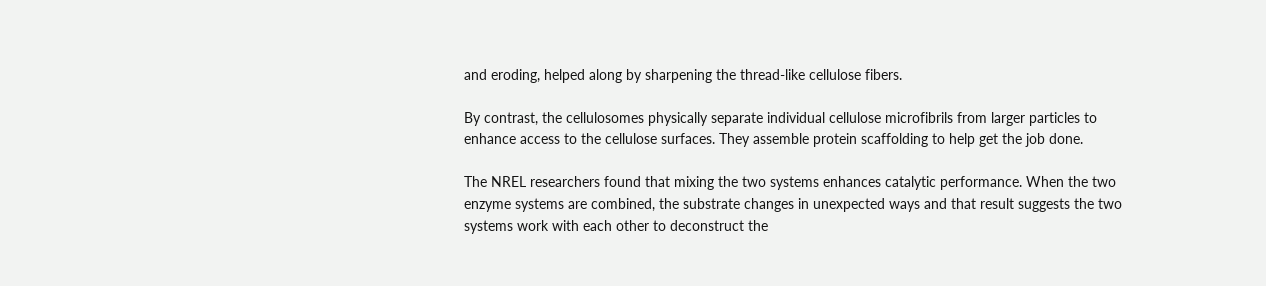and eroding, helped along by sharpening the thread-like cellulose fibers.

By contrast, the cellulosomes physically separate individual cellulose microfibrils from larger particles to enhance access to the cellulose surfaces. They assemble protein scaffolding to help get the job done.

The NREL researchers found that mixing the two systems enhances catalytic performance. When the two enzyme systems are combined, the substrate changes in unexpected ways and that result suggests the two systems work with each other to deconstruct the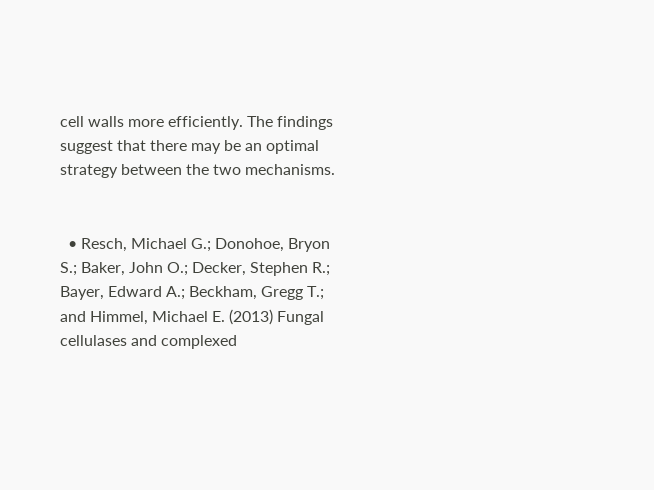cell walls more efficiently. The findings suggest that there may be an optimal strategy between the two mechanisms.


  • Resch, Michael G.; Donohoe, Bryon S.; Baker, John O.; Decker, Stephen R.; Bayer, Edward A.; Beckham, Gregg T.; and Himmel, Michael E. (2013) Fungal cellulases and complexed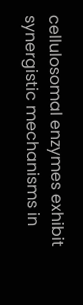cellulosomal enzymes exhibit synergistic mechanisms in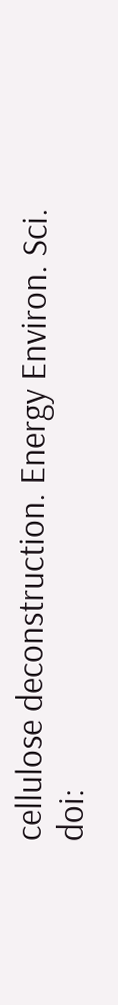cellulose deconstruction. Energy Environ. Sci. doi: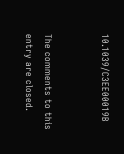10.1039/C3EE00019B


The comments to this entry are closed.